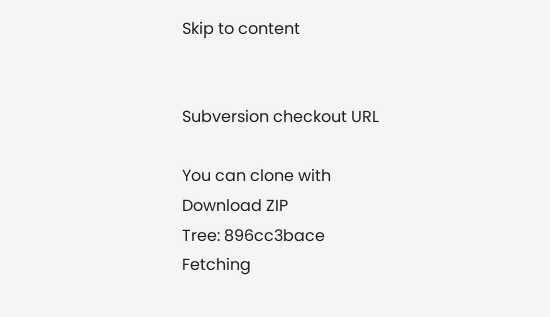Skip to content


Subversion checkout URL

You can clone with
Download ZIP
Tree: 896cc3bace
Fetching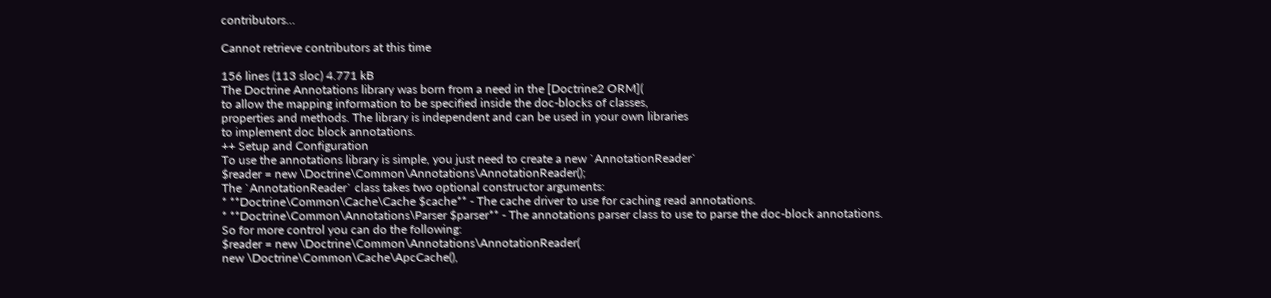contributors…

Cannot retrieve contributors at this time

156 lines (113 sloc) 4.771 kB
The Doctrine Annotations library was born from a need in the [Doctrine2 ORM](
to allow the mapping information to be specified inside the doc-blocks of classes,
properties and methods. The library is independent and can be used in your own libraries
to implement doc block annotations.
++ Setup and Configuration
To use the annotations library is simple, you just need to create a new `AnnotationReader`
$reader = new \Doctrine\Common\Annotations\AnnotationReader();
The `AnnotationReader` class takes two optional constructor arguments:
* **Doctrine\Common\Cache\Cache $cache** - The cache driver to use for caching read annotations.
* **Doctrine\Common\Annotations\Parser $parser** - The annotations parser class to use to parse the doc-block annotations.
So for more control you can do the following:
$reader = new \Doctrine\Common\Annotations\AnnotationReader(
new \Doctrine\Common\Cache\ApcCache(),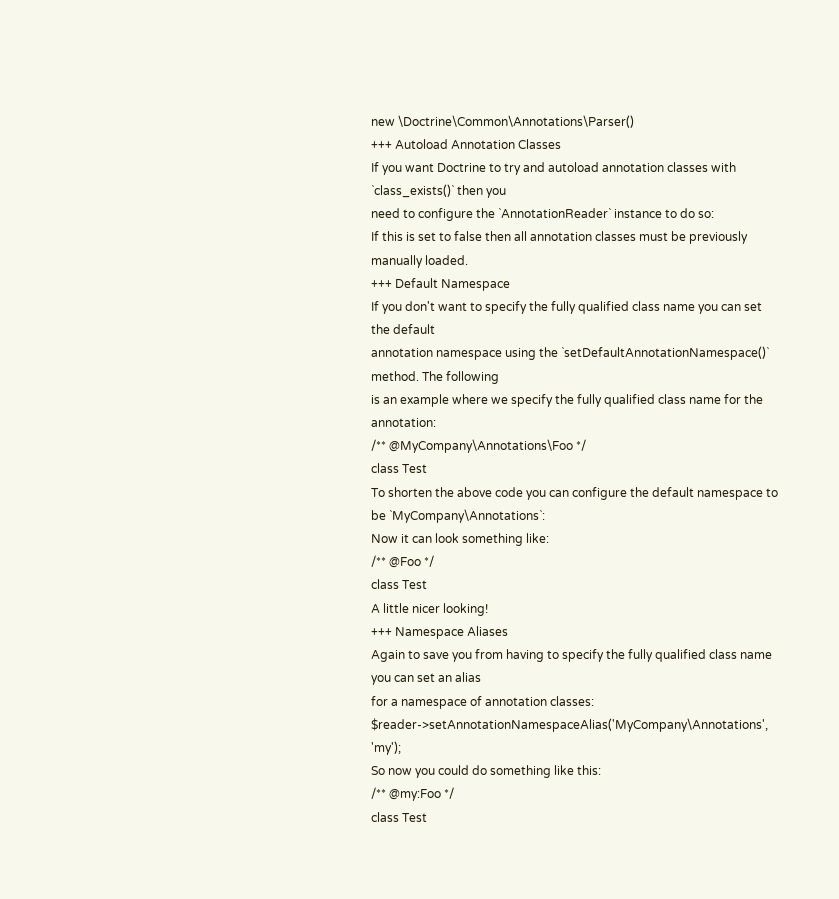new \Doctrine\Common\Annotations\Parser()
+++ Autoload Annotation Classes
If you want Doctrine to try and autoload annotation classes with `class_exists()` then you
need to configure the `AnnotationReader` instance to do so:
If this is set to false then all annotation classes must be previously manually loaded.
+++ Default Namespace
If you don't want to specify the fully qualified class name you can set the default
annotation namespace using the `setDefaultAnnotationNamespace()` method. The following
is an example where we specify the fully qualified class name for the annotation:
/** @MyCompany\Annotations\Foo */
class Test
To shorten the above code you can configure the default namespace to be `MyCompany\Annotations`:
Now it can look something like:
/** @Foo */
class Test
A little nicer looking!
+++ Namespace Aliases
Again to save you from having to specify the fully qualified class name you can set an alias
for a namespace of annotation classes:
$reader->setAnnotationNamespaceAlias('MyCompany\Annotations', 'my');
So now you could do something like this:
/** @my:Foo */
class Test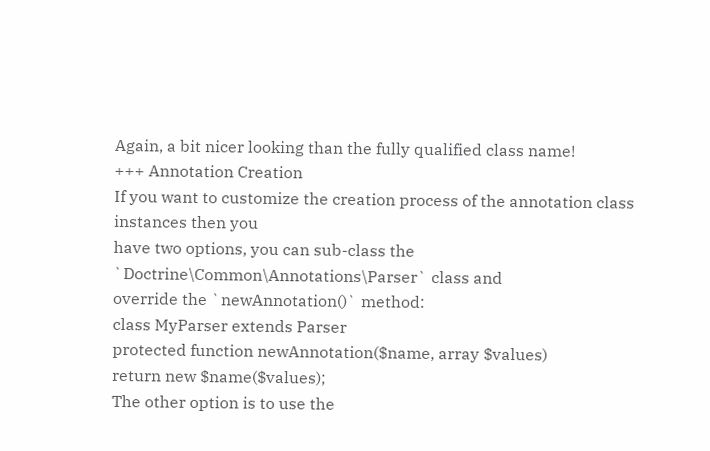Again, a bit nicer looking than the fully qualified class name!
+++ Annotation Creation
If you want to customize the creation process of the annotation class instances then you
have two options, you can sub-class the `Doctrine\Common\Annotations\Parser` class and
override the `newAnnotation()` method:
class MyParser extends Parser
protected function newAnnotation($name, array $values)
return new $name($values);
The other option is to use the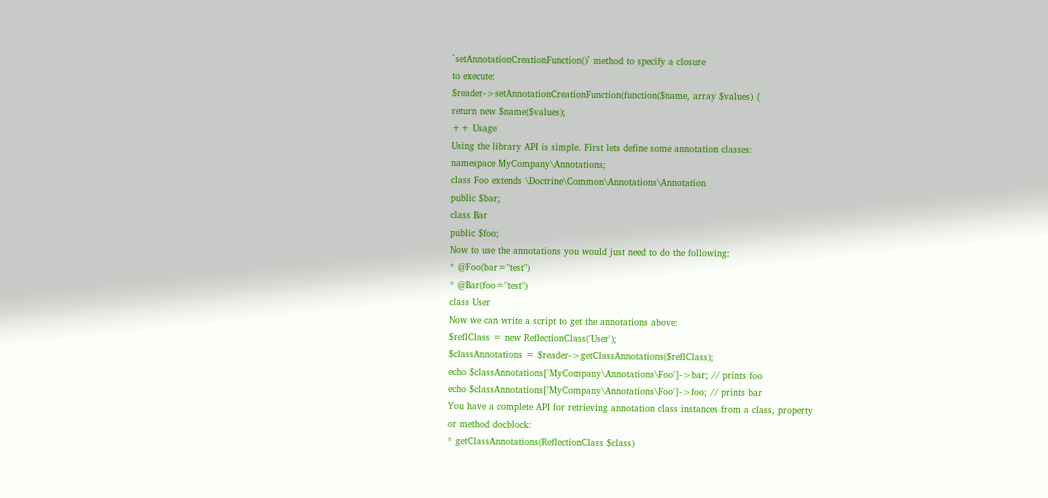`setAnnotationCreationFunction()` method to specify a closure
to execute:
$reader->setAnnotationCreationFunction(function($name, array $values) {
return new $name($values);
++ Usage
Using the library API is simple. First lets define some annotation classes:
namespace MyCompany\Annotations;
class Foo extends \Doctrine\Common\Annotations\Annotation
public $bar;
class Bar
public $foo;
Now to use the annotations you would just need to do the following:
* @Foo(bar="test")
* @Bar(foo="test")
class User
Now we can write a script to get the annotations above:
$reflClass = new ReflectionClass('User');
$classAnnotations = $reader->getClassAnnotations($reflClass);
echo $classAnnotations['MyCompany\Annotations\Foo']->bar; // prints foo
echo $classAnnotations['MyCompany\Annotations\Foo']->foo; // prints bar
You have a complete API for retrieving annotation class instances from a class, property
or method docblock:
* getClassAnnotations(ReflectionClass $class)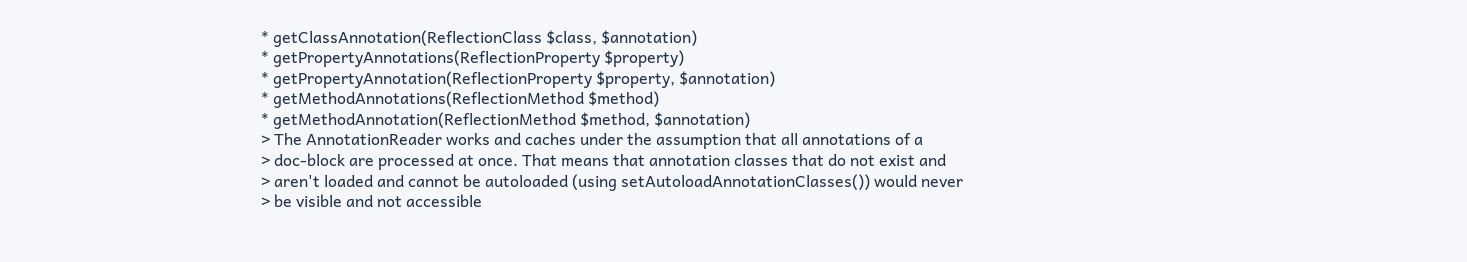* getClassAnnotation(ReflectionClass $class, $annotation)
* getPropertyAnnotations(ReflectionProperty $property)
* getPropertyAnnotation(ReflectionProperty $property, $annotation)
* getMethodAnnotations(ReflectionMethod $method)
* getMethodAnnotation(ReflectionMethod $method, $annotation)
> The AnnotationReader works and caches under the assumption that all annotations of a
> doc-block are processed at once. That means that annotation classes that do not exist and
> aren't loaded and cannot be autoloaded (using setAutoloadAnnotationClasses()) would never
> be visible and not accessible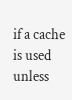if a cache is used unless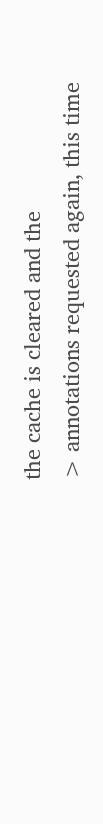the cache is cleared and the
> annotations requested again, this time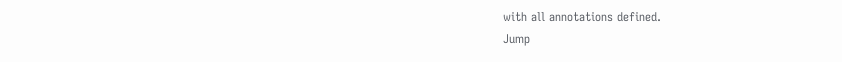with all annotations defined.
Jump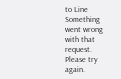to Line
Something went wrong with that request. Please try again.